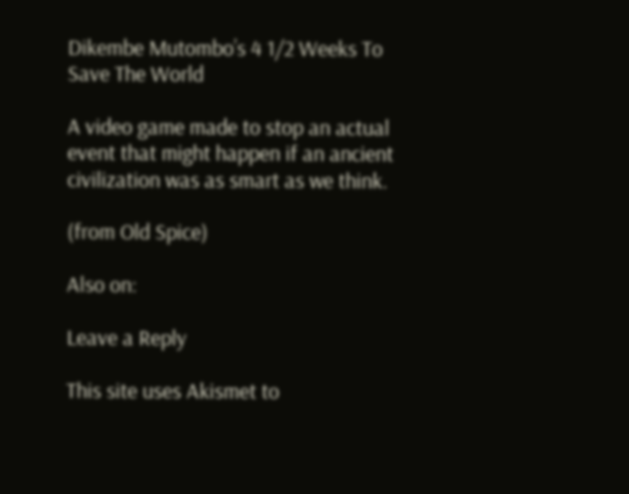Dikembe Mutombo’s 4 1/2 Weeks To Save The World

A video game made to stop an actual event that might happen if an ancient civilization was as smart as we think.

(from Old Spice)

Also on:

Leave a Reply

This site uses Akismet to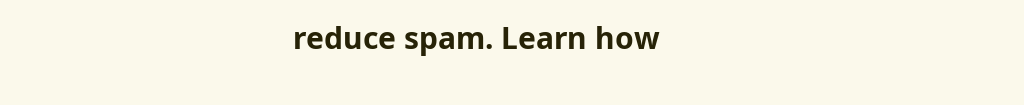reduce spam. Learn how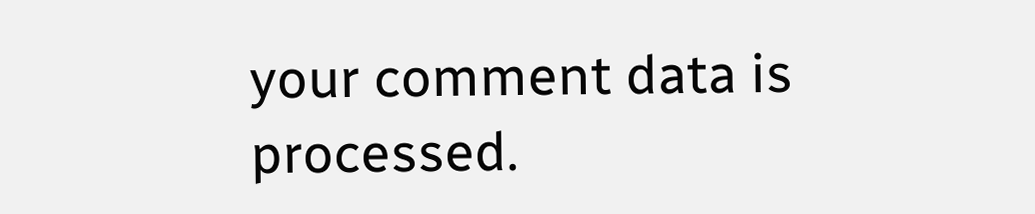your comment data is processed.